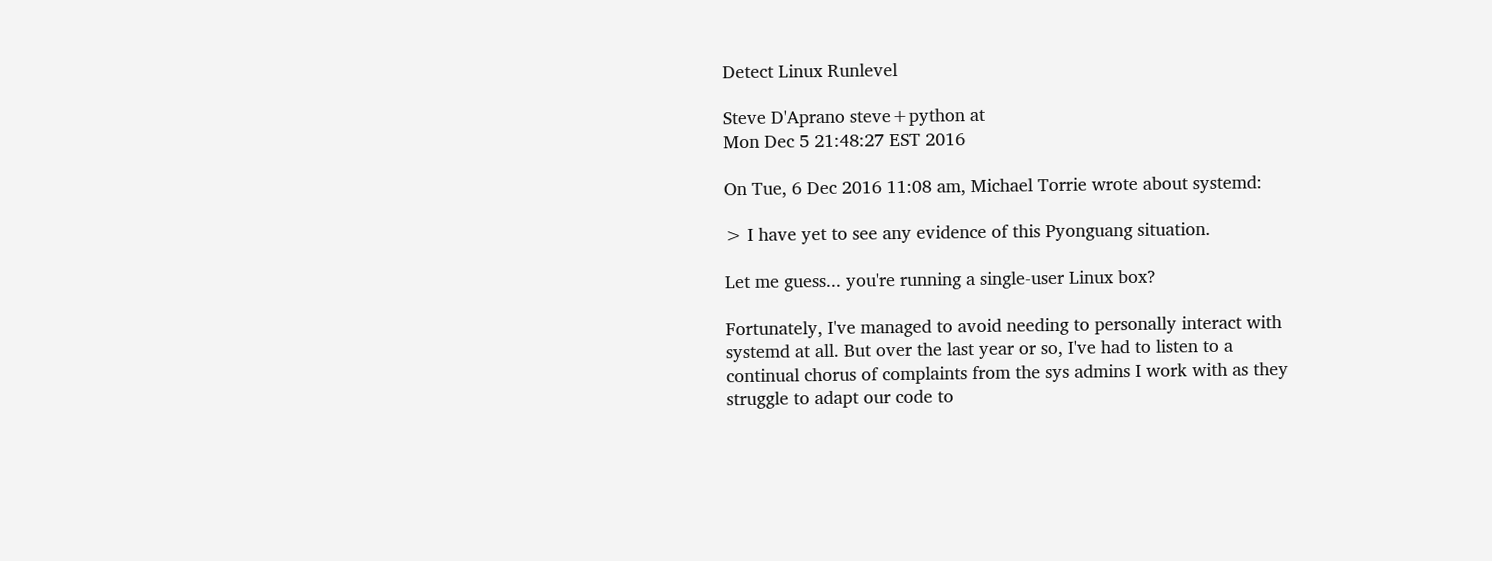Detect Linux Runlevel

Steve D'Aprano steve+python at
Mon Dec 5 21:48:27 EST 2016

On Tue, 6 Dec 2016 11:08 am, Michael Torrie wrote about systemd:

> I have yet to see any evidence of this Pyonguang situation.

Let me guess... you're running a single-user Linux box?

Fortunately, I've managed to avoid needing to personally interact with
systemd at all. But over the last year or so, I've had to listen to a
continual chorus of complaints from the sys admins I work with as they
struggle to adapt our code to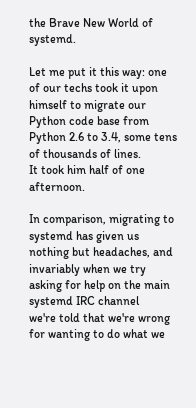the Brave New World of systemd.

Let me put it this way: one of our techs took it upon himself to migrate our
Python code base from Python 2.6 to 3.4, some tens of thousands of lines.
It took him half of one afternoon.

In comparison, migrating to systemd has given us nothing but headaches, and
invariably when we try asking for help on the main systemd IRC channel
we're told that we're wrong for wanting to do what we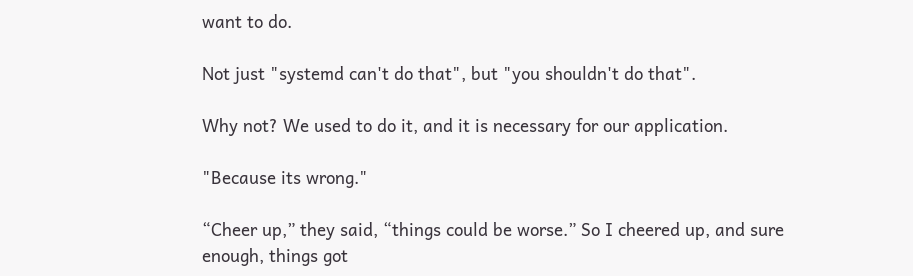want to do.

Not just "systemd can't do that", but "you shouldn't do that".

Why not? We used to do it, and it is necessary for our application.

"Because its wrong."

“Cheer up,” they said, “things could be worse.” So I cheered up, and sure
enough, things got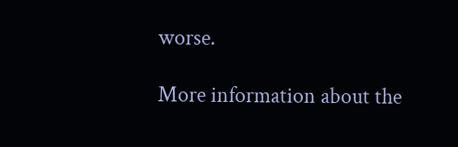worse.

More information about the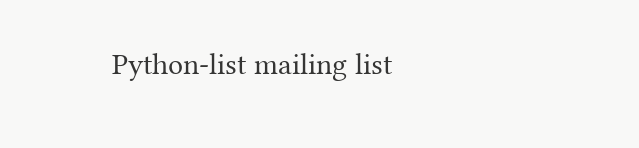Python-list mailing list